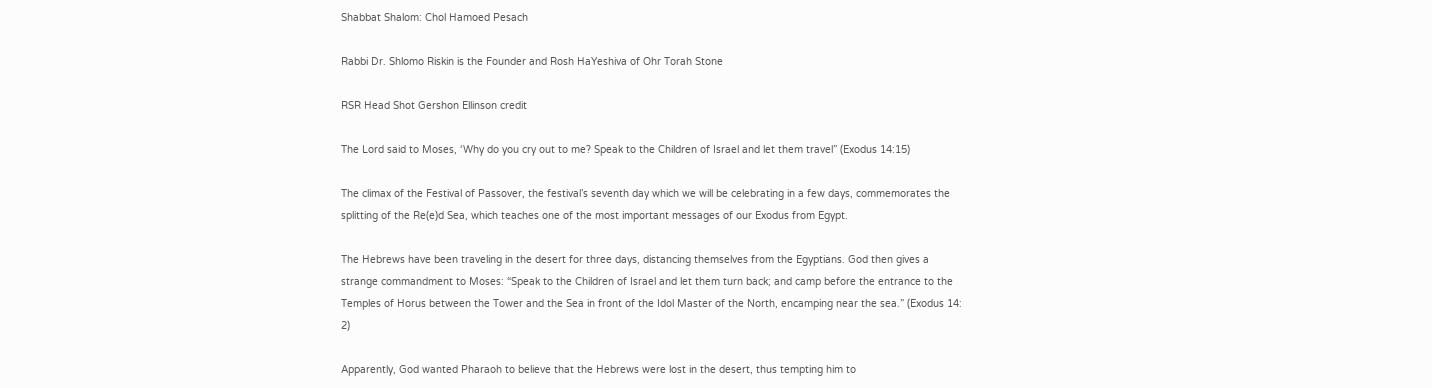Shabbat Shalom: Chol Hamoed Pesach

Rabbi Dr. Shlomo Riskin is the Founder and Rosh HaYeshiva of Ohr Torah Stone

RSR Head Shot Gershon Ellinson credit

The Lord said to Moses, ‘Why do you cry out to me? Speak to the Children of Israel and let them travel” (Exodus 14:15)

The climax of the Festival of Passover, the festival’s seventh day which we will be celebrating in a few days, commemorates the splitting of the Re(e)d Sea, which teaches one of the most important messages of our Exodus from Egypt.

The Hebrews have been traveling in the desert for three days, distancing themselves from the Egyptians. God then gives a strange commandment to Moses: “Speak to the Children of Israel and let them turn back; and camp before the entrance to the Temples of Horus between the Tower and the Sea in front of the Idol Master of the North, encamping near the sea.” (Exodus 14: 2)

Apparently, God wanted Pharaoh to believe that the Hebrews were lost in the desert, thus tempting him to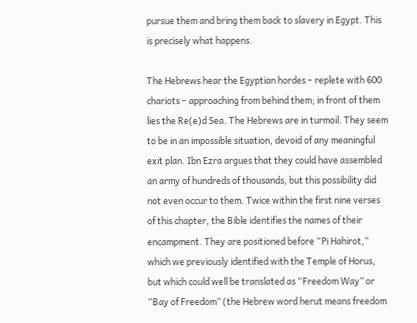pursue them and bring them back to slavery in Egypt. This is precisely what happens.

The Hebrews hear the Egyptian hordes – replete with 600 chariots – approaching from behind them; in front of them lies the Re(e)d Sea. The Hebrews are in turmoil. They seem to be in an impossible situation, devoid of any meaningful exit plan. Ibn Ezra argues that they could have assembled an army of hundreds of thousands, but this possibility did not even occur to them. Twice within the first nine verses of this chapter, the Bible identifies the names of their encampment. They are positioned before “Pi Hahirot,” which we previously identified with the Temple of Horus, but which could well be translated as “Freedom Way” or “Bay of Freedom” (the Hebrew word herut means freedom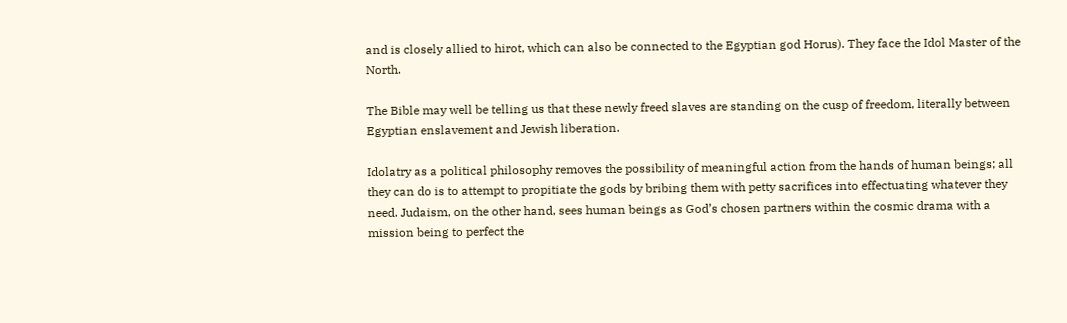and is closely allied to hirot, which can also be connected to the Egyptian god Horus). They face the Idol Master of the North.

The Bible may well be telling us that these newly freed slaves are standing on the cusp of freedom, literally between Egyptian enslavement and Jewish liberation.

Idolatry as a political philosophy removes the possibility of meaningful action from the hands of human beings; all they can do is to attempt to propitiate the gods by bribing them with petty sacrifices into effectuating whatever they need. Judaism, on the other hand, sees human beings as God’s chosen partners within the cosmic drama with a mission being to perfect the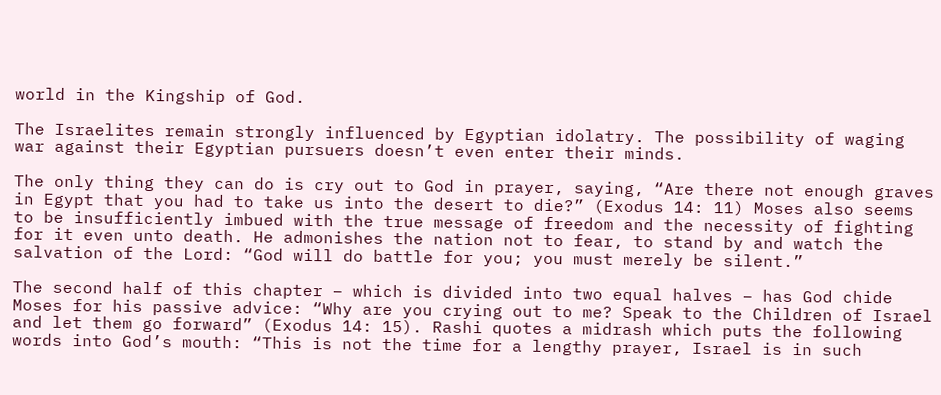world in the Kingship of God.

The Israelites remain strongly influenced by Egyptian idolatry. The possibility of waging war against their Egyptian pursuers doesn’t even enter their minds.

The only thing they can do is cry out to God in prayer, saying, “Are there not enough graves in Egypt that you had to take us into the desert to die?” (Exodus 14: 11) Moses also seems to be insufficiently imbued with the true message of freedom and the necessity of fighting for it even unto death. He admonishes the nation not to fear, to stand by and watch the salvation of the Lord: “God will do battle for you; you must merely be silent.”

The second half of this chapter – which is divided into two equal halves – has God chide Moses for his passive advice: “Why are you crying out to me? Speak to the Children of Israel and let them go forward” (Exodus 14: 15). Rashi quotes a midrash which puts the following words into God’s mouth: “This is not the time for a lengthy prayer, Israel is in such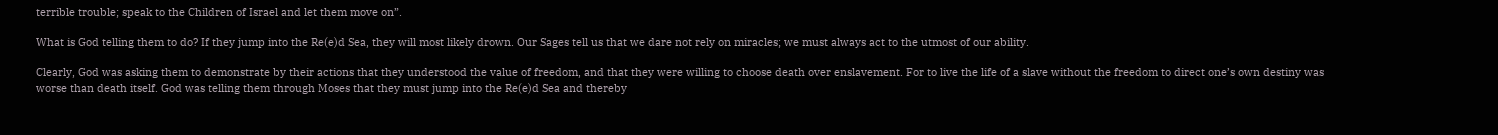terrible trouble; speak to the Children of Israel and let them move on”.

What is God telling them to do? If they jump into the Re(e)d Sea, they will most likely drown. Our Sages tell us that we dare not rely on miracles; we must always act to the utmost of our ability.

Clearly, God was asking them to demonstrate by their actions that they understood the value of freedom, and that they were willing to choose death over enslavement. For to live the life of a slave without the freedom to direct one’s own destiny was worse than death itself. God was telling them through Moses that they must jump into the Re(e)d Sea and thereby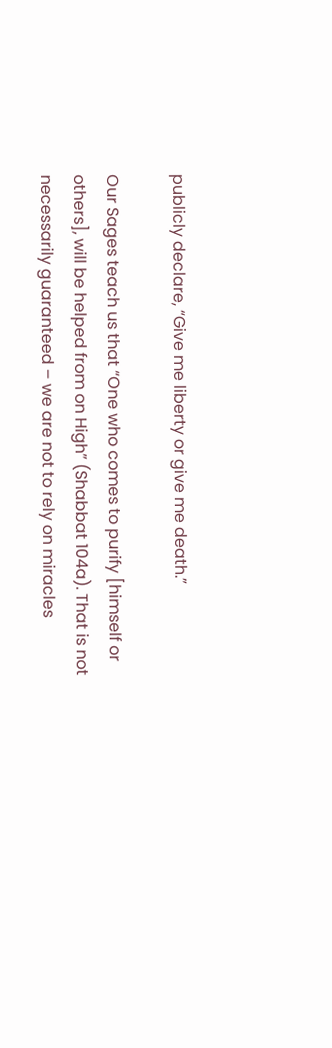publicly declare, “Give me liberty or give me death.”

Our Sages teach us that “One who comes to purify [himself or others], will be helped from on High” (Shabbat 104a). That is not necessarily guaranteed – we are not to rely on miracles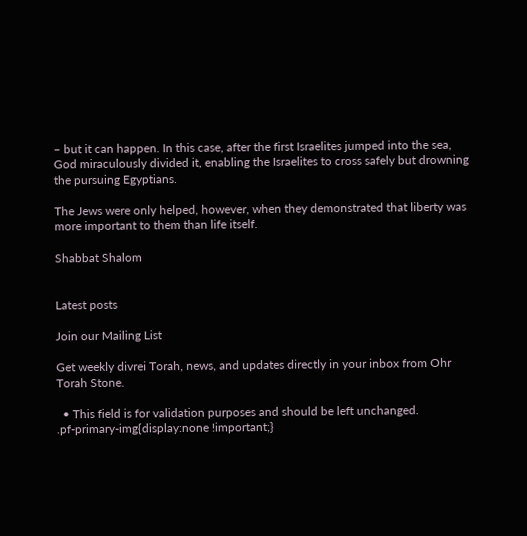– but it can happen. In this case, after the first Israelites jumped into the sea, God miraculously divided it, enabling the Israelites to cross safely but drowning the pursuing Egyptians.

The Jews were only helped, however, when they demonstrated that liberty was more important to them than life itself.

Shabbat Shalom


Latest posts

Join our Mailing List

Get weekly divrei Torah, news, and updates directly in your inbox from Ohr Torah Stone.

  • This field is for validation purposes and should be left unchanged.
.pf-primary-img{display:none !important;}